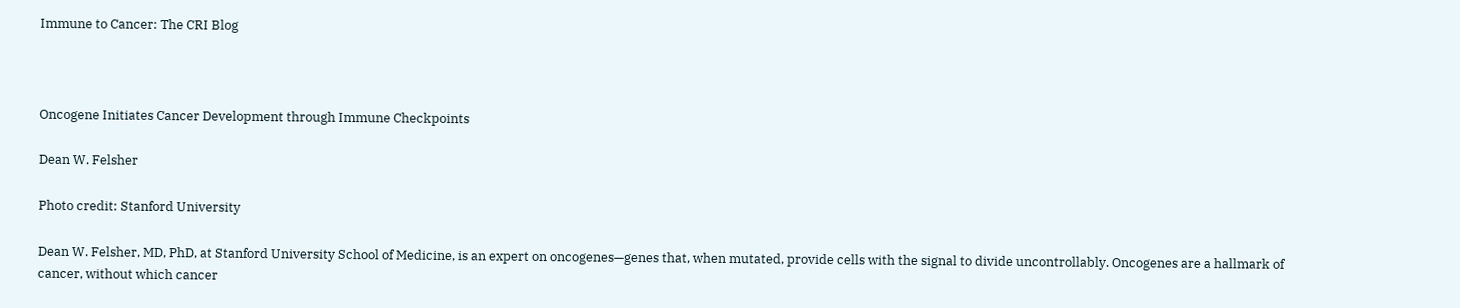Immune to Cancer: The CRI Blog



Oncogene Initiates Cancer Development through Immune Checkpoints

Dean W. Felsher

Photo credit: Stanford University

Dean W. Felsher, MD, PhD, at Stanford University School of Medicine, is an expert on oncogenes—genes that, when mutated, provide cells with the signal to divide uncontrollably. Oncogenes are a hallmark of cancer, without which cancer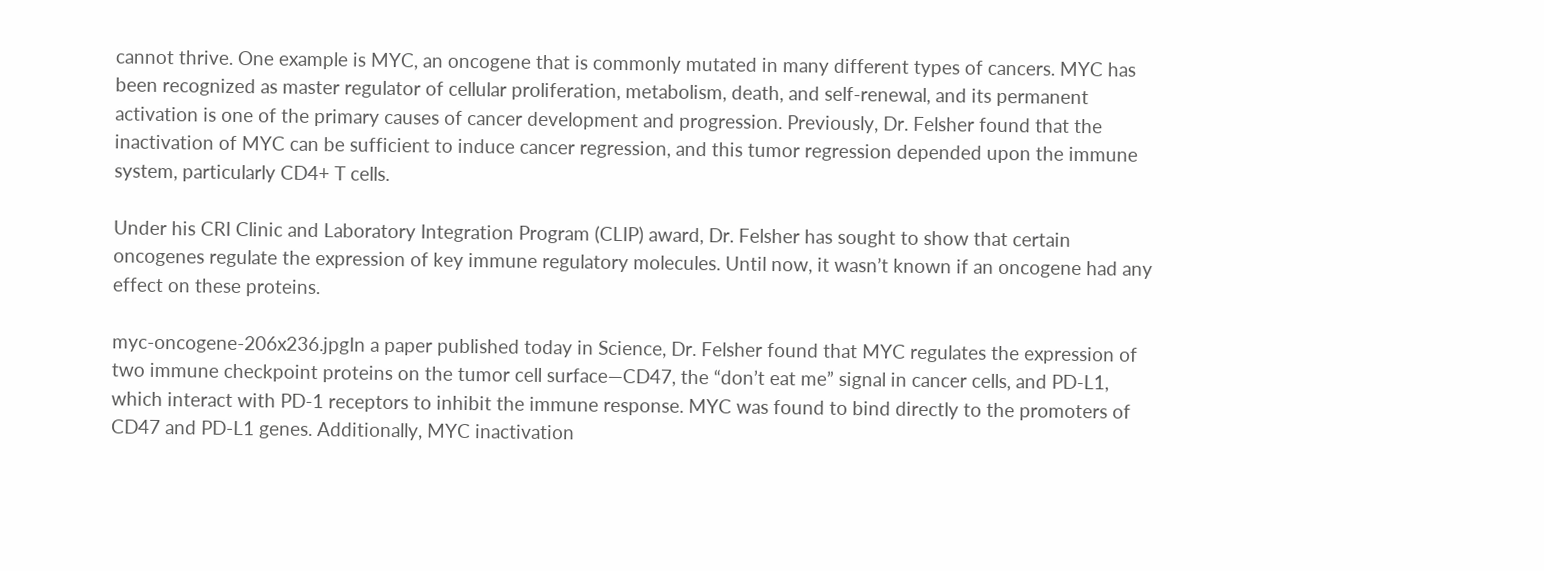cannot thrive. One example is MYC, an oncogene that is commonly mutated in many different types of cancers. MYC has been recognized as master regulator of cellular proliferation, metabolism, death, and self-renewal, and its permanent activation is one of the primary causes of cancer development and progression. Previously, Dr. Felsher found that the inactivation of MYC can be sufficient to induce cancer regression, and this tumor regression depended upon the immune system, particularly CD4+ T cells.

Under his CRI Clinic and Laboratory Integration Program (CLIP) award, Dr. Felsher has sought to show that certain oncogenes regulate the expression of key immune regulatory molecules. Until now, it wasn’t known if an oncogene had any effect on these proteins.

myc-oncogene-206x236.jpgIn a paper published today in Science, Dr. Felsher found that MYC regulates the expression of two immune checkpoint proteins on the tumor cell surface—CD47, the “don’t eat me” signal in cancer cells, and PD-L1, which interact with PD-1 receptors to inhibit the immune response. MYC was found to bind directly to the promoters of CD47 and PD-L1 genes. Additionally, MYC inactivation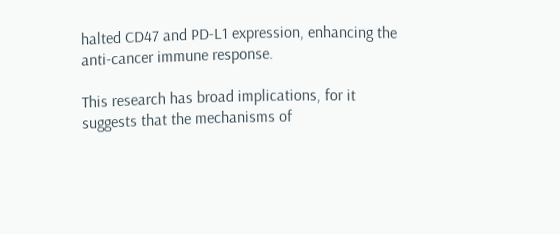halted CD47 and PD-L1 expression, enhancing the anti-cancer immune response.

This research has broad implications, for it suggests that the mechanisms of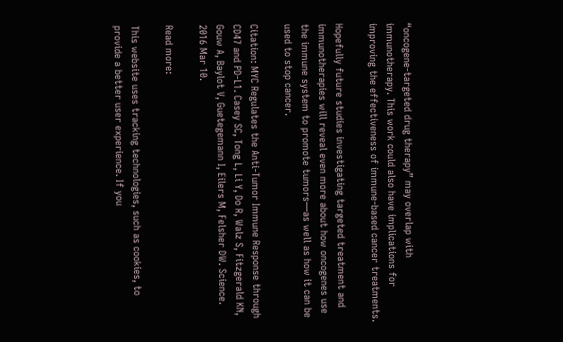“oncogene-targeted drug therapy” may overlap with immunotherapy. This work could also have implications for improving the effectiveness of immune-based cancer treatments.

Hopefully future studies investigating targeted treatment and immunotherapies will reveal even more about how oncogenes use the immune system to promote tumors—as well as how it can be used to stop cancer.

Citation: MYC Regulates the Anti-Tumor Immune Response through CD47 and PD-L1. Casey SC, Tong L, Li Y, Do R, Walz S, Fitzgerald KN, Gouw A, Baylot V, Guetegemann I, Eilers M, Felsher DW. Science. 2016 Mar 10.

Read more:

This website uses tracking technologies, such as cookies, to provide a better user experience. If you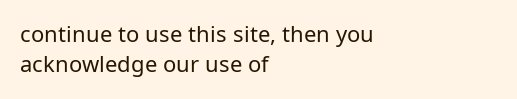continue to use this site, then you acknowledge our use of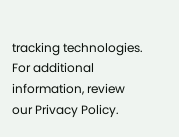tracking technologies. For additional information, review our Privacy Policy.